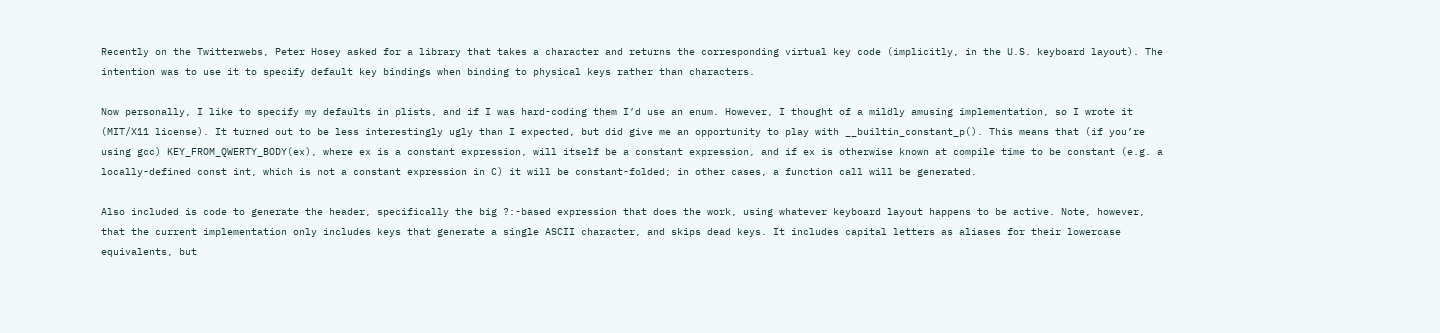Recently on the Twitterwebs, Peter Hosey asked for a library that takes a character and returns the corresponding virtual key code (implicitly, in the U.S. keyboard layout). The intention was to use it to specify default key bindings when binding to physical keys rather than characters.

Now personally, I like to specify my defaults in plists, and if I was hard-coding them I’d use an enum. However, I thought of a mildly amusing implementation, so I wrote it (MIT/X11 license). It turned out to be less interestingly ugly than I expected, but did give me an opportunity to play with __builtin_constant_p(). This means that (if you’re using gcc) KEY_FROM_QWERTY_BODY(ex), where ex is a constant expression, will itself be a constant expression, and if ex is otherwise known at compile time to be constant (e.g. a locally-defined const int, which is not a constant expression in C) it will be constant-folded; in other cases, a function call will be generated.

Also included is code to generate the header, specifically the big ?:-based expression that does the work, using whatever keyboard layout happens to be active. Note, however, that the current implementation only includes keys that generate a single ASCII character, and skips dead keys. It includes capital letters as aliases for their lowercase equivalents, but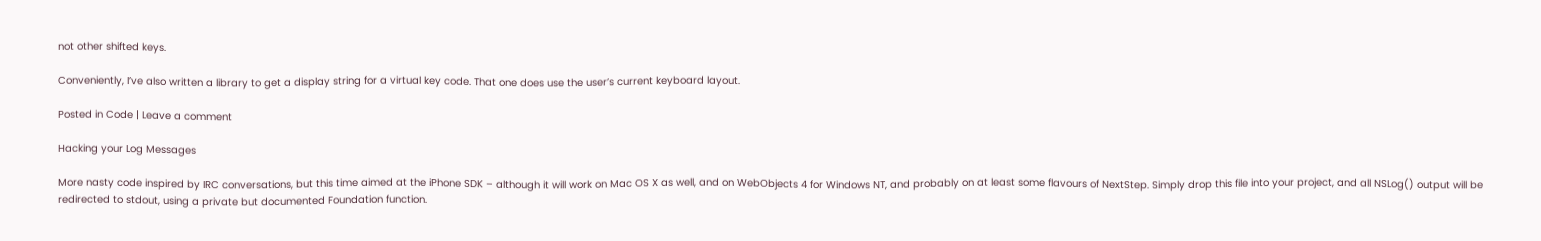not other shifted keys.

Conveniently, I’ve also written a library to get a display string for a virtual key code. That one does use the user’s current keyboard layout.

Posted in Code | Leave a comment

Hacking your Log Messages

More nasty code inspired by IRC conversations, but this time aimed at the iPhone SDK – although it will work on Mac OS X as well, and on WebObjects 4 for Windows NT, and probably on at least some flavours of NextStep. Simply drop this file into your project, and all NSLog() output will be redirected to stdout, using a private but documented Foundation function.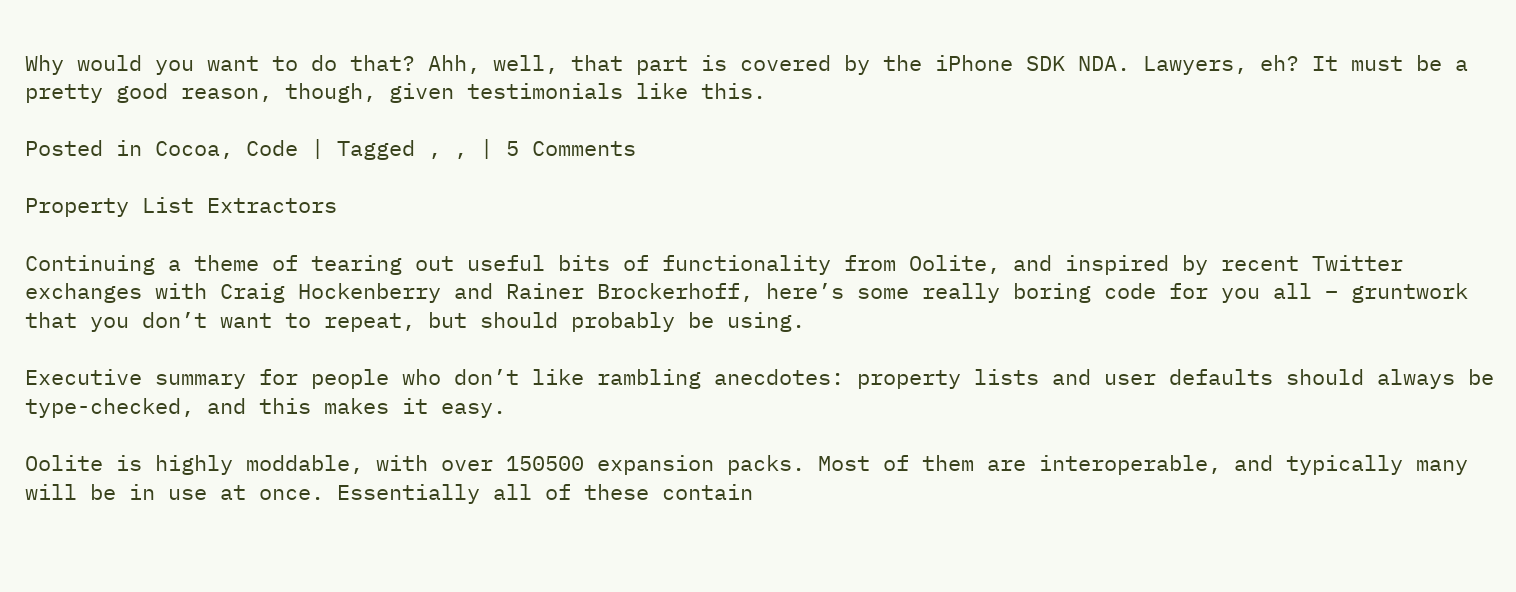Why would you want to do that? Ahh, well, that part is covered by the iPhone SDK NDA. Lawyers, eh? It must be a pretty good reason, though, given testimonials like this.

Posted in Cocoa, Code | Tagged , , | 5 Comments

Property List Extractors

Continuing a theme of tearing out useful bits of functionality from Oolite, and inspired by recent Twitter exchanges with Craig Hockenberry and Rainer Brockerhoff, here’s some really boring code for you all – gruntwork that you don’t want to repeat, but should probably be using.

Executive summary for people who don’t like rambling anecdotes: property lists and user defaults should always be type-checked, and this makes it easy.

Oolite is highly moddable, with over 150500 expansion packs. Most of them are interoperable, and typically many will be in use at once. Essentially all of these contain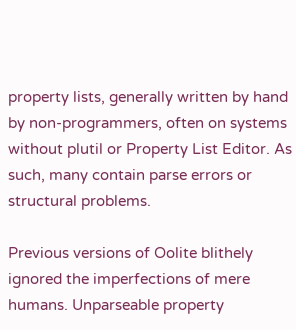property lists, generally written by hand by non-programmers, often on systems without plutil or Property List Editor. As such, many contain parse errors or structural problems.

Previous versions of Oolite blithely ignored the imperfections of mere humans. Unparseable property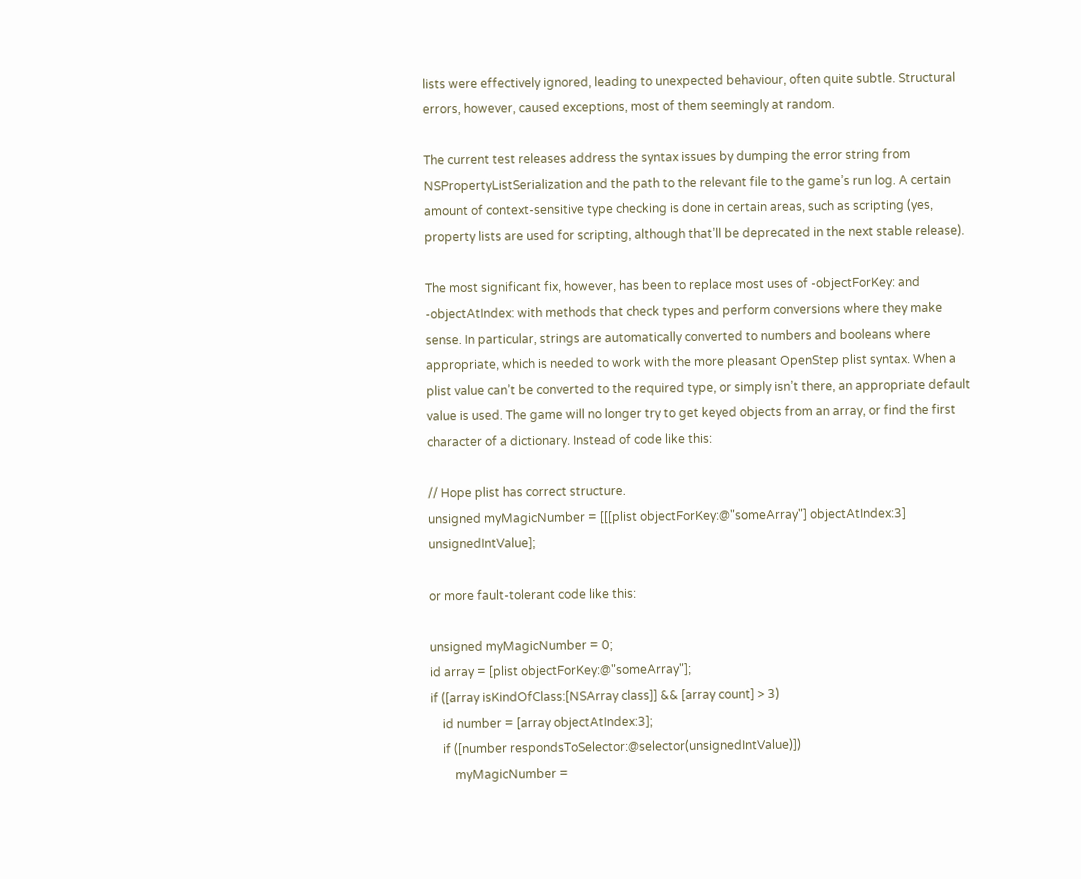lists were effectively ignored, leading to unexpected behaviour, often quite subtle. Structural errors, however, caused exceptions, most of them seemingly at random.

The current test releases address the syntax issues by dumping the error string from NSPropertyListSerialization and the path to the relevant file to the game’s run log. A certain amount of context-sensitive type checking is done in certain areas, such as scripting (yes, property lists are used for scripting, although that’ll be deprecated in the next stable release).

The most significant fix, however, has been to replace most uses of -objectForKey: and -objectAtIndex: with methods that check types and perform conversions where they make sense. In particular, strings are automatically converted to numbers and booleans where appropriate, which is needed to work with the more pleasant OpenStep plist syntax. When a plist value can’t be converted to the required type, or simply isn’t there, an appropriate default value is used. The game will no longer try to get keyed objects from an array, or find the first character of a dictionary. Instead of code like this:

// Hope plist has correct structure.
unsigned myMagicNumber = [[[plist objectForKey:@"someArray"] objectAtIndex:3] unsignedIntValue];

or more fault-tolerant code like this:

unsigned myMagicNumber = 0;
id array = [plist objectForKey:@"someArray"];
if ([array isKindOfClass:[NSArray class]] && [array count] > 3)
    id number = [array objectAtIndex:3];
    if ([number respondsToSelector:@selector(unsignedIntValue)])
        myMagicNumber =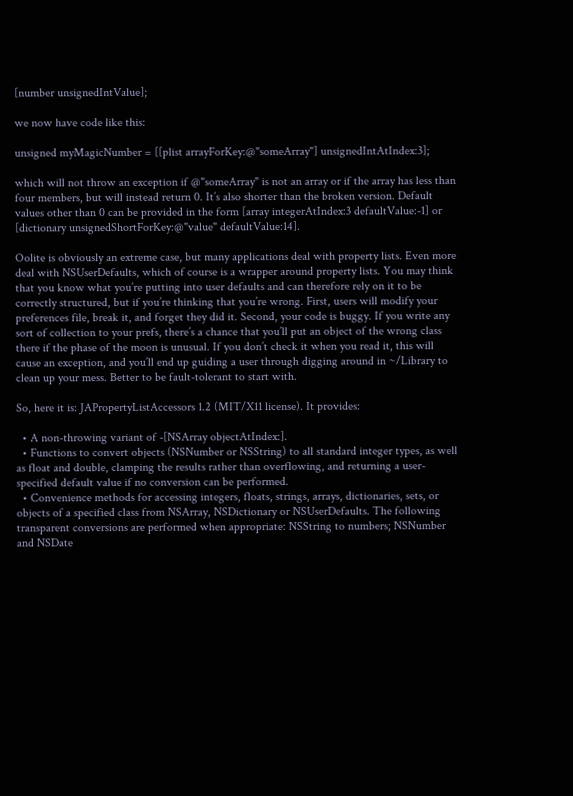[number unsignedIntValue];

we now have code like this:

unsigned myMagicNumber = [[plist arrayForKey:@"someArray"] unsignedIntAtIndex:3];

which will not throw an exception if @"someArray" is not an array or if the array has less than four members, but will instead return 0. It’s also shorter than the broken version. Default values other than 0 can be provided in the form [array integerAtIndex:3 defaultValue:-1] or [dictionary unsignedShortForKey:@"value" defaultValue:14].

Oolite is obviously an extreme case, but many applications deal with property lists. Even more deal with NSUserDefaults, which of course is a wrapper around property lists. You may think that you know what you’re putting into user defaults and can therefore rely on it to be correctly structured, but if you’re thinking that you’re wrong. First, users will modify your preferences file, break it, and forget they did it. Second, your code is buggy. If you write any sort of collection to your prefs, there’s a chance that you’ll put an object of the wrong class there if the phase of the moon is unusual. If you don’t check it when you read it, this will cause an exception, and you’ll end up guiding a user through digging around in ~/Library to clean up your mess. Better to be fault-tolerant to start with.

So, here it is: JAPropertyListAccessors 1.2 (MIT/X11 license). It provides:

  • A non-throwing variant of -[NSArray objectAtIndex:].
  • Functions to convert objects (NSNumber or NSString) to all standard integer types, as well as float and double, clamping the results rather than overflowing, and returning a user-specified default value if no conversion can be performed.
  • Convenience methods for accessing integers, floats, strings, arrays, dictionaries, sets, or objects of a specified class from NSArray, NSDictionary or NSUserDefaults. The following transparent conversions are performed when appropriate: NSString to numbers; NSNumber and NSDate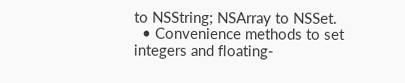to NSString; NSArray to NSSet.
  • Convenience methods to set integers and floating-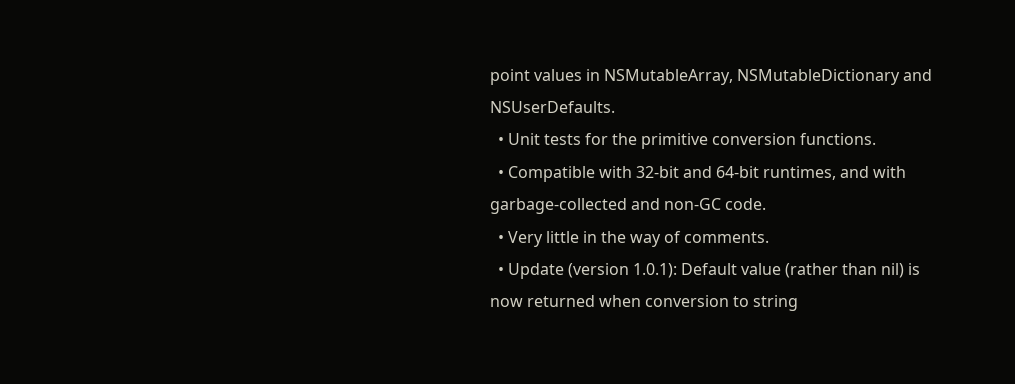point values in NSMutableArray, NSMutableDictionary and NSUserDefaults.
  • Unit tests for the primitive conversion functions.
  • Compatible with 32-bit and 64-bit runtimes, and with garbage-collected and non-GC code.
  • Very little in the way of comments.
  • Update (version 1.0.1): Default value (rather than nil) is now returned when conversion to string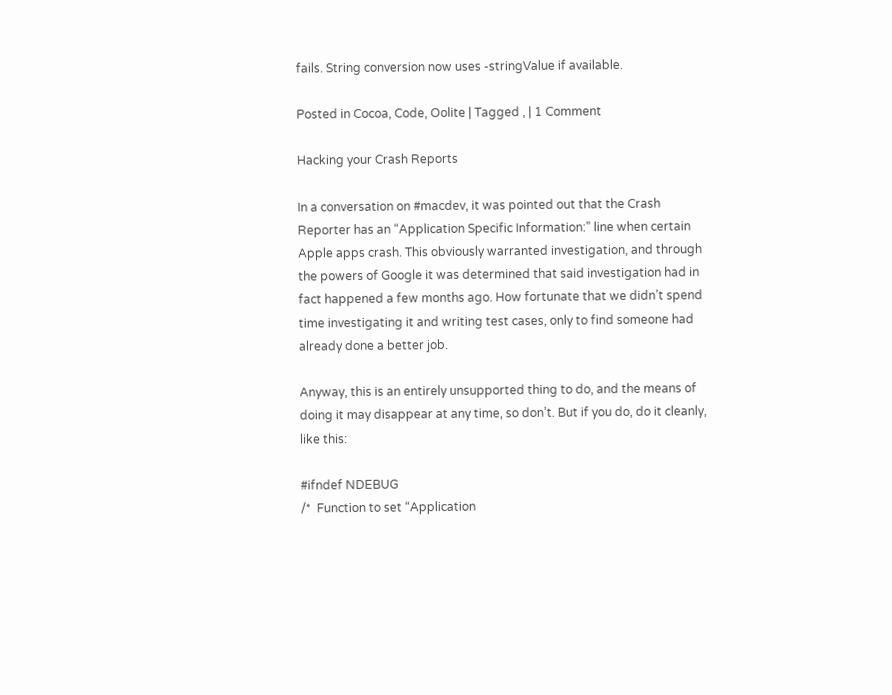fails. String conversion now uses -stringValue if available.

Posted in Cocoa, Code, Oolite | Tagged , | 1 Comment

Hacking your Crash Reports

In a conversation on #macdev, it was pointed out that the Crash Reporter has an “Application Specific Information:” line when certain Apple apps crash. This obviously warranted investigation, and through the powers of Google it was determined that said investigation had in fact happened a few months ago. How fortunate that we didn’t spend time investigating it and writing test cases, only to find someone had already done a better job.

Anyway, this is an entirely unsupported thing to do, and the means of doing it may disappear at any time, so don’t. But if you do, do it cleanly, like this:

#ifndef NDEBUG
/*  Function to set “Application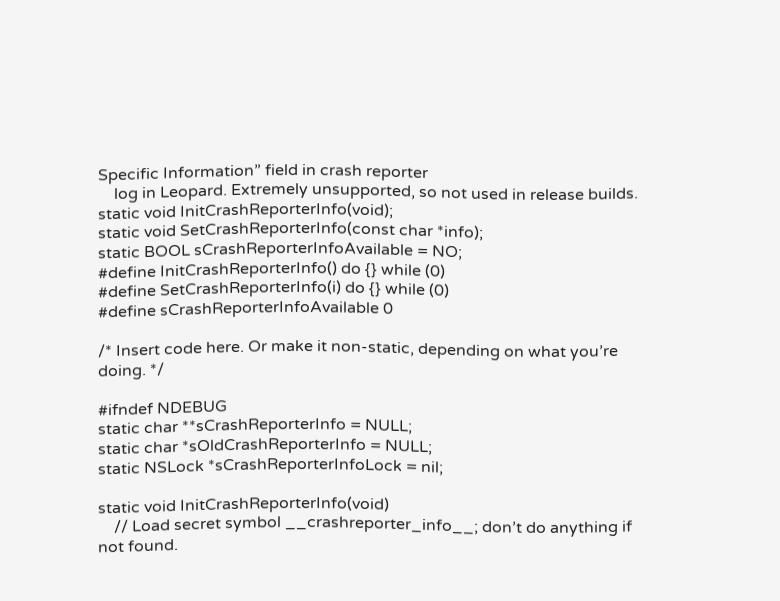Specific Information” field in crash reporter
    log in Leopard. Extremely unsupported, so not used in release builds.
static void InitCrashReporterInfo(void);
static void SetCrashReporterInfo(const char *info);
static BOOL sCrashReporterInfoAvailable = NO;
#define InitCrashReporterInfo() do {} while (0)
#define SetCrashReporterInfo(i) do {} while (0)
#define sCrashReporterInfoAvailable 0

/* Insert code here. Or make it non-static, depending on what you’re doing. */

#ifndef NDEBUG
static char **sCrashReporterInfo = NULL;
static char *sOldCrashReporterInfo = NULL;
static NSLock *sCrashReporterInfoLock = nil;

static void InitCrashReporterInfo(void)
    // Load secret symbol __crashreporter_info__; don’t do anything if not found.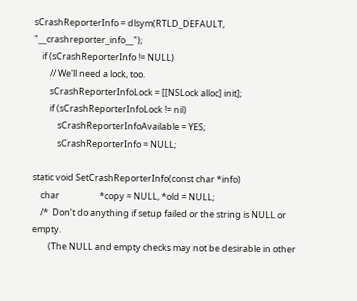sCrashReporterInfo = dlsym(RTLD_DEFAULT, "__crashreporter_info__");
    if (sCrashReporterInfo != NULL)
        // We'll need a lock, too.
        sCrashReporterInfoLock = [[NSLock alloc] init];
        if (sCrashReporterInfoLock != nil)
            sCrashReporterInfoAvailable = YES;
            sCrashReporterInfo = NULL;

static void SetCrashReporterInfo(const char *info)
    char                    *copy = NULL, *old = NULL;
    /*  Don’t do anything if setup failed or the string is NULL or empty.
        (The NULL and empty checks may not be desirable in other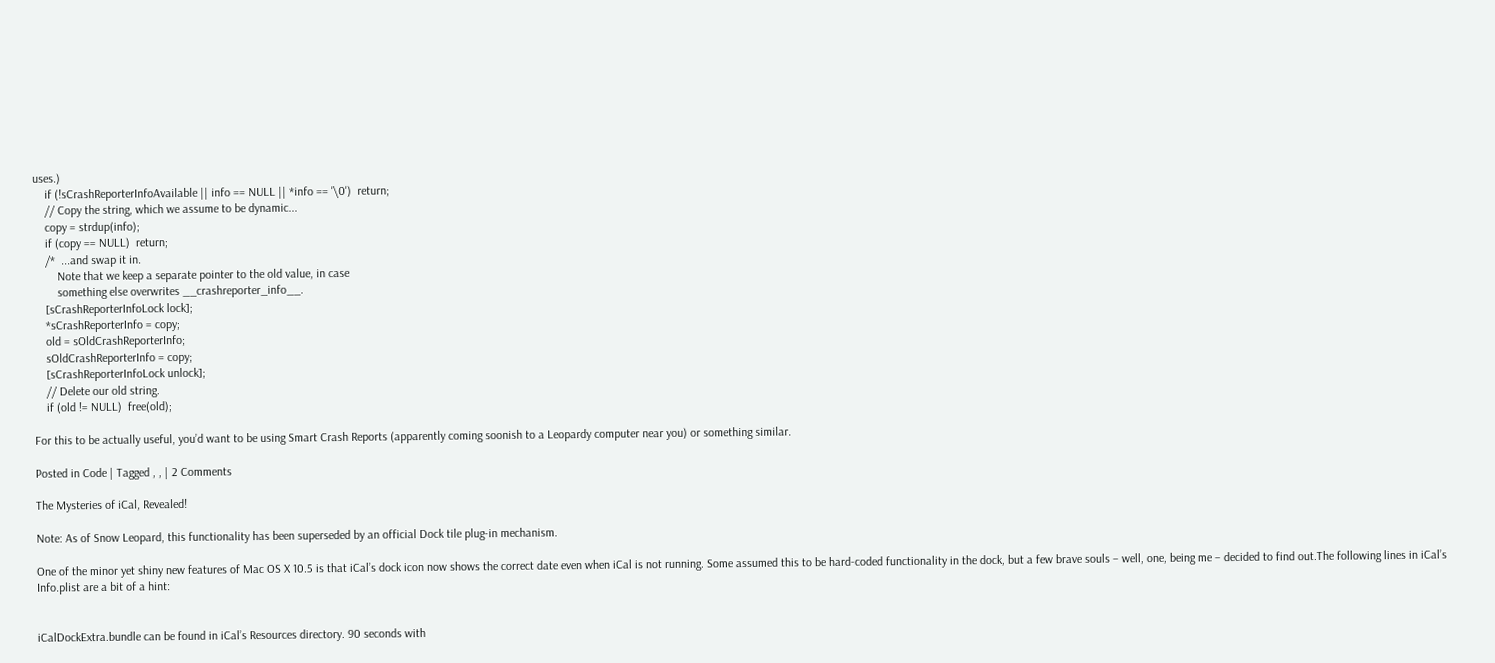uses.)
    if (!sCrashReporterInfoAvailable || info == NULL || *info == '\0')  return;
    // Copy the string, which we assume to be dynamic...
    copy = strdup(info);
    if (copy == NULL)  return;
    /*  ...and swap it in.
        Note that we keep a separate pointer to the old value, in case
        something else overwrites __crashreporter_info__.
    [sCrashReporterInfoLock lock];
    *sCrashReporterInfo = copy;
    old = sOldCrashReporterInfo;
    sOldCrashReporterInfo = copy;
    [sCrashReporterInfoLock unlock];
    // Delete our old string.
    if (old != NULL)  free(old);

For this to be actually useful, you’d want to be using Smart Crash Reports (apparently coming soonish to a Leopardy computer near you) or something similar.

Posted in Code | Tagged , , | 2 Comments

The Mysteries of iCal, Revealed!

Note: As of Snow Leopard, this functionality has been superseded by an official Dock tile plug-in mechanism.

One of the minor yet shiny new features of Mac OS X 10.5 is that iCal’s dock icon now shows the correct date even when iCal is not running. Some assumed this to be hard-coded functionality in the dock, but a few brave souls – well, one, being me – decided to find out.The following lines in iCal’s Info.plist are a bit of a hint:


iCalDockExtra.bundle can be found in iCal’s Resources directory. 90 seconds with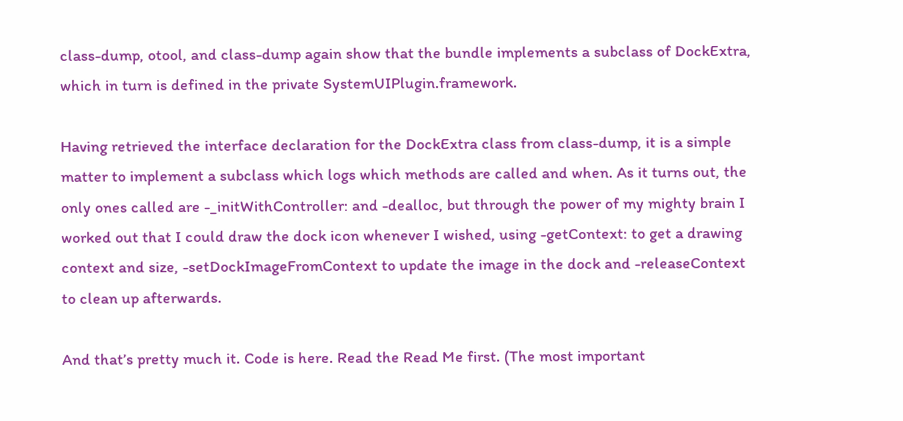class-dump, otool, and class-dump again show that the bundle implements a subclass of DockExtra, which in turn is defined in the private SystemUIPlugin.framework.

Having retrieved the interface declaration for the DockExtra class from class-dump, it is a simple matter to implement a subclass which logs which methods are called and when. As it turns out, the only ones called are -_initWithController: and -dealloc, but through the power of my mighty brain I worked out that I could draw the dock icon whenever I wished, using -getContext: to get a drawing context and size, -setDockImageFromContext to update the image in the dock and -releaseContext to clean up afterwards.

And that’s pretty much it. Code is here. Read the Read Me first. (The most important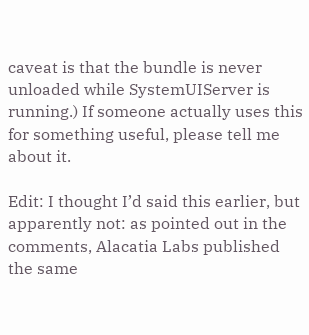caveat is that the bundle is never unloaded while SystemUIServer is running.) If someone actually uses this for something useful, please tell me about it.

Edit: I thought I’d said this earlier, but apparently not: as pointed out in the comments, Alacatia Labs published the same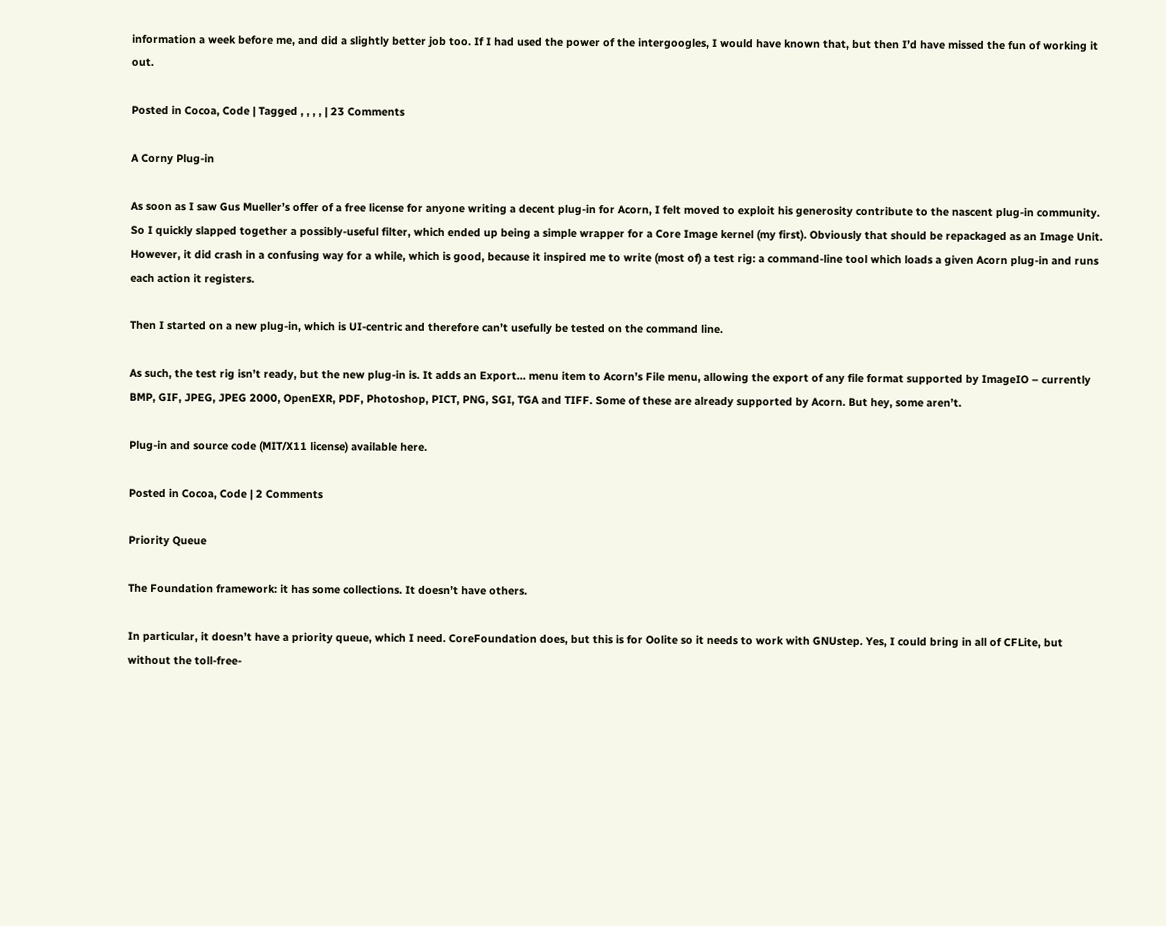information a week before me, and did a slightly better job too. If I had used the power of the intergoogles, I would have known that, but then I’d have missed the fun of working it out.

Posted in Cocoa, Code | Tagged , , , , | 23 Comments

A Corny Plug-in

As soon as I saw Gus Mueller’s offer of a free license for anyone writing a decent plug-in for Acorn, I felt moved to exploit his generosity contribute to the nascent plug-in community. So I quickly slapped together a possibly-useful filter, which ended up being a simple wrapper for a Core Image kernel (my first). Obviously that should be repackaged as an Image Unit. However, it did crash in a confusing way for a while, which is good, because it inspired me to write (most of) a test rig: a command-line tool which loads a given Acorn plug-in and runs each action it registers.

Then I started on a new plug-in, which is UI-centric and therefore can’t usefully be tested on the command line.

As such, the test rig isn’t ready, but the new plug-in is. It adds an Export… menu item to Acorn’s File menu, allowing the export of any file format supported by ImageIO – currently BMP, GIF, JPEG, JPEG 2000, OpenEXR, PDF, Photoshop, PICT, PNG, SGI, TGA and TIFF. Some of these are already supported by Acorn. But hey, some aren’t.

Plug-in and source code (MIT/X11 license) available here.

Posted in Cocoa, Code | 2 Comments

Priority Queue

The Foundation framework: it has some collections. It doesn’t have others.

In particular, it doesn’t have a priority queue, which I need. CoreFoundation does, but this is for Oolite so it needs to work with GNUstep. Yes, I could bring in all of CFLite, but without the toll-free-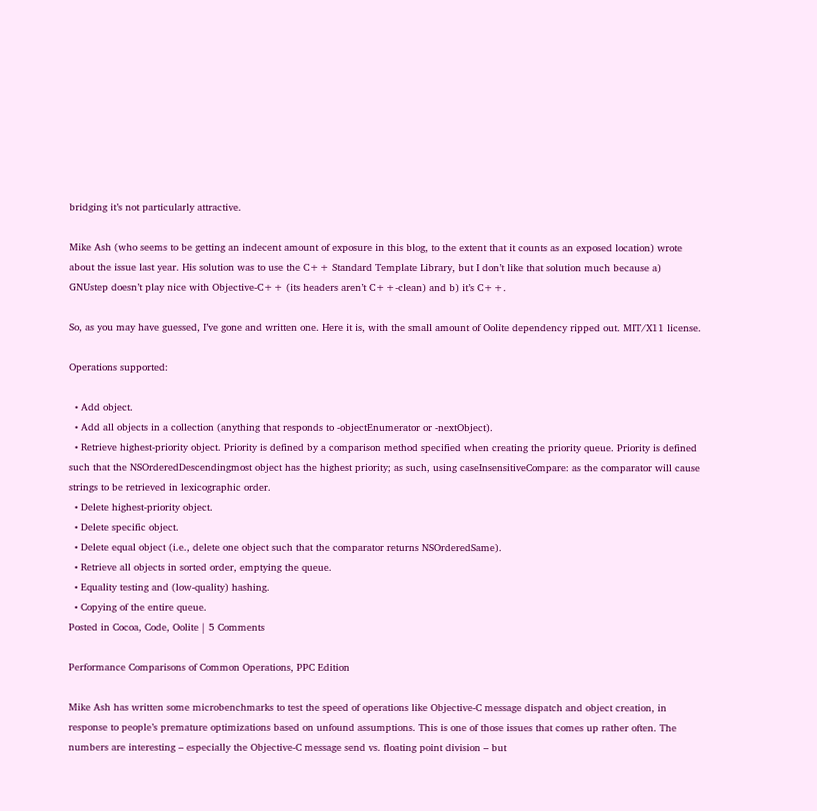bridging it’s not particularly attractive.

Mike Ash (who seems to be getting an indecent amount of exposure in this blog, to the extent that it counts as an exposed location) wrote about the issue last year. His solution was to use the C++ Standard Template Library, but I don’t like that solution much because a) GNUstep doesn’t play nice with Objective-C++ (its headers aren’t C++-clean) and b) it’s C++.

So, as you may have guessed, I’ve gone and written one. Here it is, with the small amount of Oolite dependency ripped out. MIT/X11 license.

Operations supported:

  • Add object.
  • Add all objects in a collection (anything that responds to -objectEnumerator or -nextObject).
  • Retrieve highest-priority object. Priority is defined by a comparison method specified when creating the priority queue. Priority is defined such that the NSOrderedDescendingmost object has the highest priority; as such, using caseInsensitiveCompare: as the comparator will cause strings to be retrieved in lexicographic order.
  • Delete highest-priority object.
  • Delete specific object.
  • Delete equal object (i.e., delete one object such that the comparator returns NSOrderedSame).
  • Retrieve all objects in sorted order, emptying the queue.
  • Equality testing and (low-quality) hashing.
  • Copying of the entire queue.
Posted in Cocoa, Code, Oolite | 5 Comments

Performance Comparisons of Common Operations, PPC Edition

Mike Ash has written some microbenchmarks to test the speed of operations like Objective-C message dispatch and object creation, in response to people’s premature optimizations based on unfound assumptions. This is one of those issues that comes up rather often. The numbers are interesting – especially the Objective-C message send vs. floating point division – but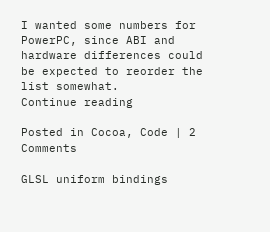I wanted some numbers for PowerPC, since ABI and hardware differences could be expected to reorder the list somewhat.
Continue reading

Posted in Cocoa, Code | 2 Comments

GLSL uniform bindings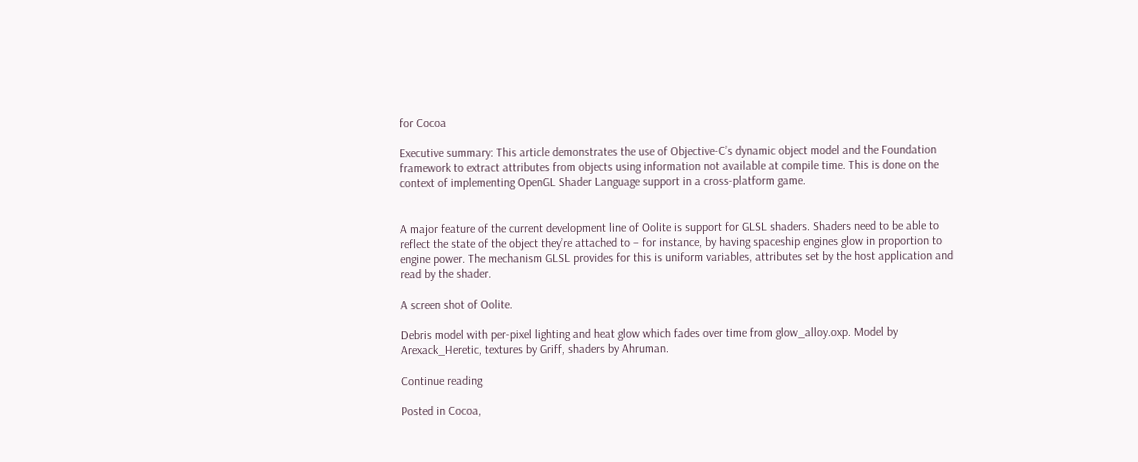for Cocoa

Executive summary: This article demonstrates the use of Objective-C’s dynamic object model and the Foundation framework to extract attributes from objects using information not available at compile time. This is done on the context of implementing OpenGL Shader Language support in a cross-platform game.


A major feature of the current development line of Oolite is support for GLSL shaders. Shaders need to be able to reflect the state of the object they’re attached to – for instance, by having spaceship engines glow in proportion to engine power. The mechanism GLSL provides for this is uniform variables, attributes set by the host application and read by the shader.

A screen shot of Oolite.

Debris model with per-pixel lighting and heat glow which fades over time from glow_alloy.oxp. Model by Arexack_Heretic, textures by Griff, shaders by Ahruman.

Continue reading

Posted in Cocoa,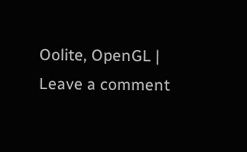Oolite, OpenGL | Leave a comment